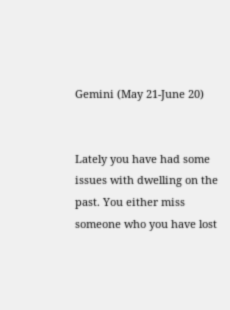Gemini (May 21-June 20)


Lately you have had some issues with dwelling on the past. You either miss someone who you have lost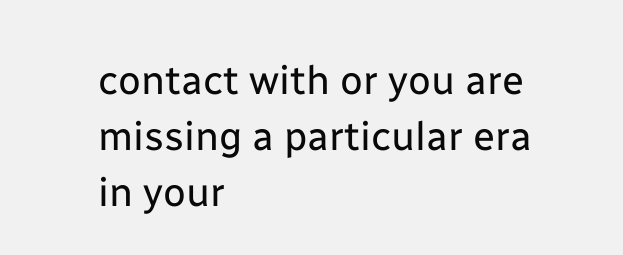contact with or you are missing a particular era in your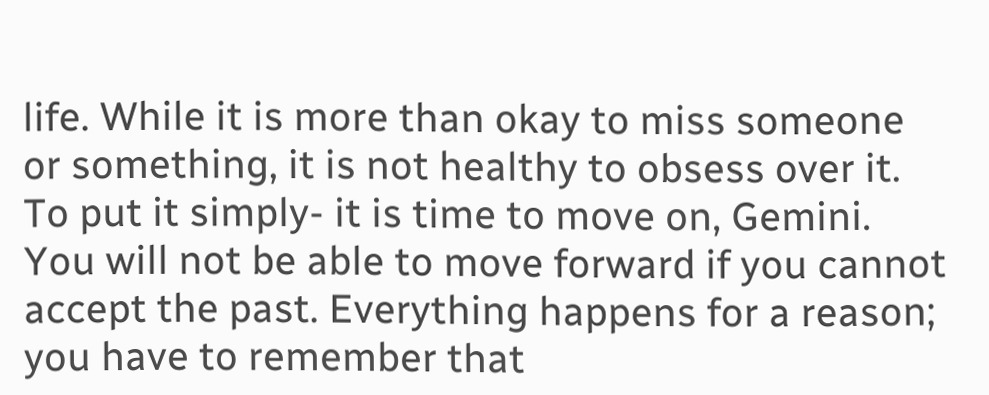life. While it is more than okay to miss someone or something, it is not healthy to obsess over it. To put it simply- it is time to move on, Gemini. You will not be able to move forward if you cannot accept the past. Everything happens for a reason; you have to remember that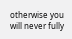otherwise you will never fully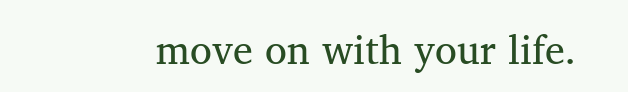move on with your life.